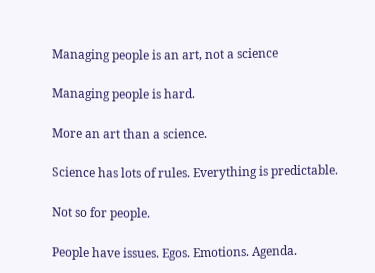Managing people is an art, not a science

Managing people is hard.

More an art than a science.

Science has lots of rules. Everything is predictable.

Not so for people.

People have issues. Egos. Emotions. Agenda.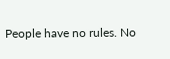People have no rules. No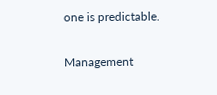one is predictable.

Management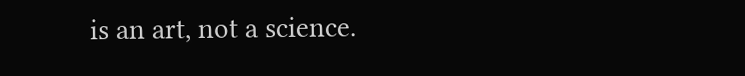is an art, not a science.